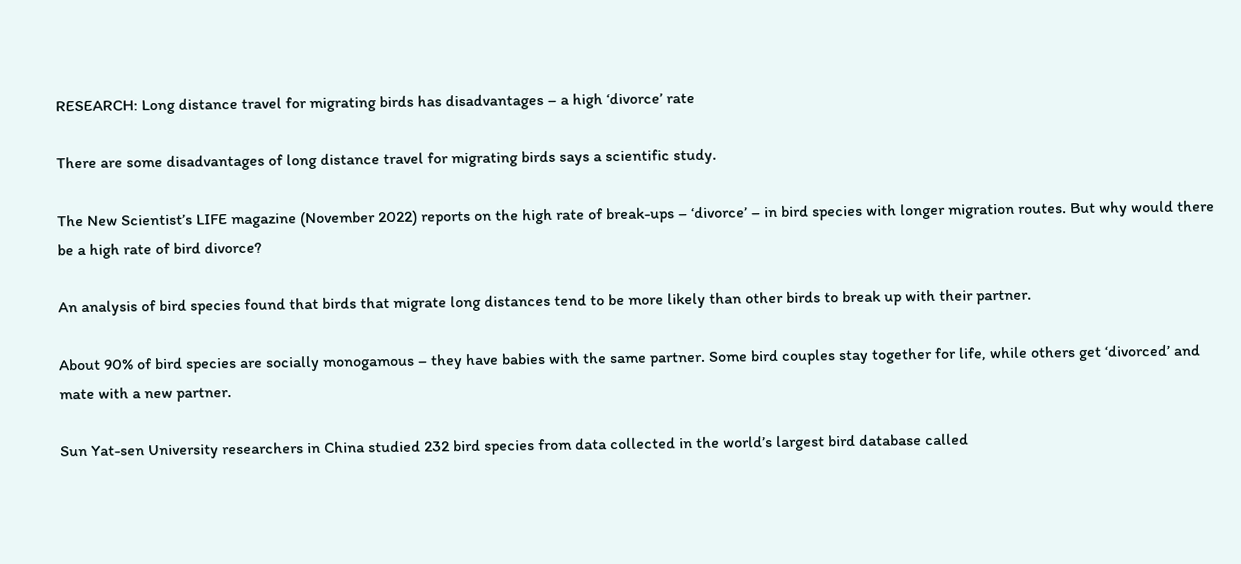RESEARCH: Long distance travel for migrating birds has disadvantages – a high ‘divorce’ rate

There are some disadvantages of long distance travel for migrating birds says a scientific study.

The New Scientist’s LIFE magazine (November 2022) reports on the high rate of break-ups – ‘divorce’ – in bird species with longer migration routes. But why would there be a high rate of bird divorce?

An analysis of bird species found that birds that migrate long distances tend to be more likely than other birds to break up with their partner.

About 90% of bird species are socially monogamous – they have babies with the same partner. Some bird couples stay together for life, while others get ‘divorced’ and mate with a new partner.

Sun Yat-sen University researchers in China studied 232 bird species from data collected in the world’s largest bird database called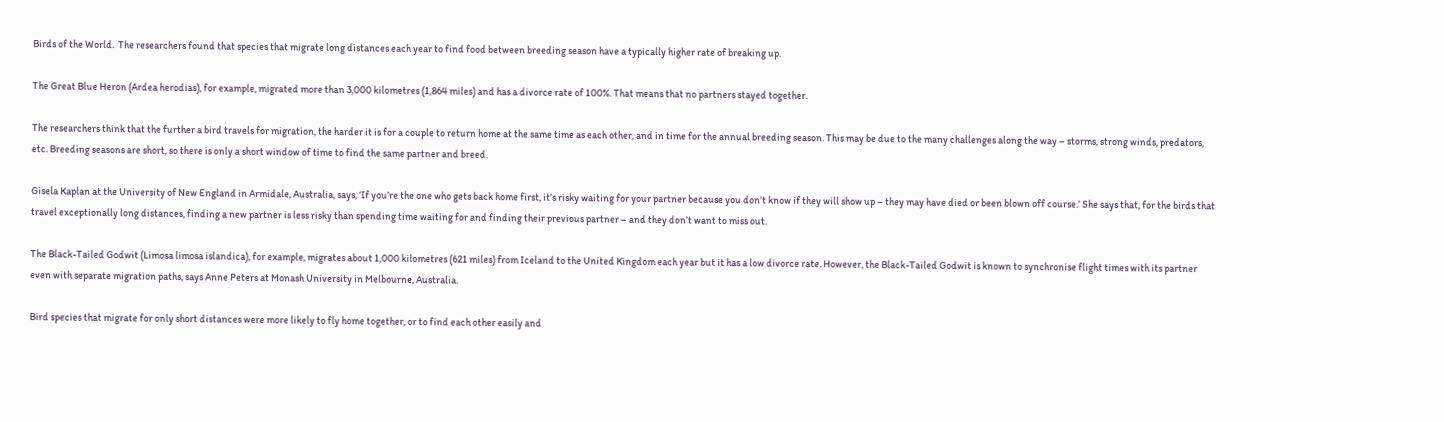Birds of the World.  The researchers found that species that migrate long distances each year to find food between breeding season have a typically higher rate of breaking up.

The Great Blue Heron (Ardea herodias), for example, migrated more than 3,000 kilometres (1,864 miles) and has a divorce rate of 100%. That means that no partners stayed together.

The researchers think that the further a bird travels for migration, the harder it is for a couple to return home at the same time as each other, and in time for the annual breeding season. This may be due to the many challenges along the way – storms, strong winds, predators, etc. Breeding seasons are short, so there is only a short window of time to find the same partner and breed.

Gisela Kaplan at the University of New England in Armidale, Australia, says, ‘If you’re the one who gets back home first, it’s risky waiting for your partner because you don’t know if they will show up – they may have died or been blown off course.’ She says that, for the birds that travel exceptionally long distances, finding a new partner is less risky than spending time waiting for and finding their previous partner – and they don’t want to miss out.

The Black-Tailed Godwit (Limosa limosa islandica), for example, migrates about 1,000 kilometres (621 miles) from Iceland to the United Kingdom each year but it has a low divorce rate. However, the Black-Tailed Godwit is known to synchronise flight times with its partner even with separate migration paths, says Anne Peters at Monash University in Melbourne, Australia.

Bird species that migrate for only short distances were more likely to fly home together, or to find each other easily and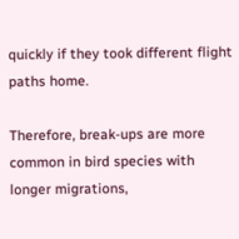quickly if they took different flight paths home.

Therefore, break-ups are more common in bird species with longer migrations,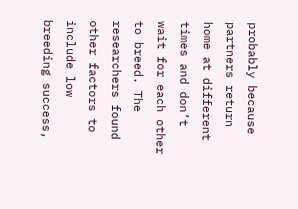probably because partners return home at different times and don’t wait for each other to breed. The researchers found other factors to include low breeding success,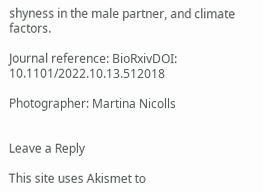shyness in the male partner, and climate factors.

Journal reference: BioRxivDOI: 10.1101/2022.10.13.512018

Photographer: Martina Nicolls


Leave a Reply

This site uses Akismet to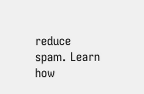reduce spam. Learn how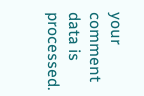your comment data is processed.